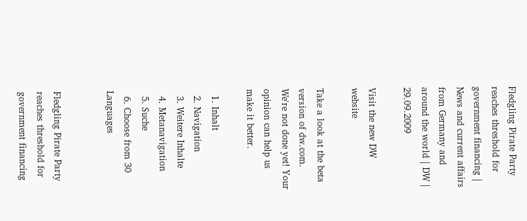Fledgling Pirate Party reaches threshold for government financing | News and current affairs from Germany and around the world | DW | 29.09.2009

Visit the new DW website

Take a look at the beta version of dw.com. We're not done yet! Your opinion can help us make it better.

  1. Inhalt
  2. Navigation
  3. Weitere Inhalte
  4. Metanavigation
  5. Suche
  6. Choose from 30 Languages


Fledgling Pirate Party reaches threshold for government financing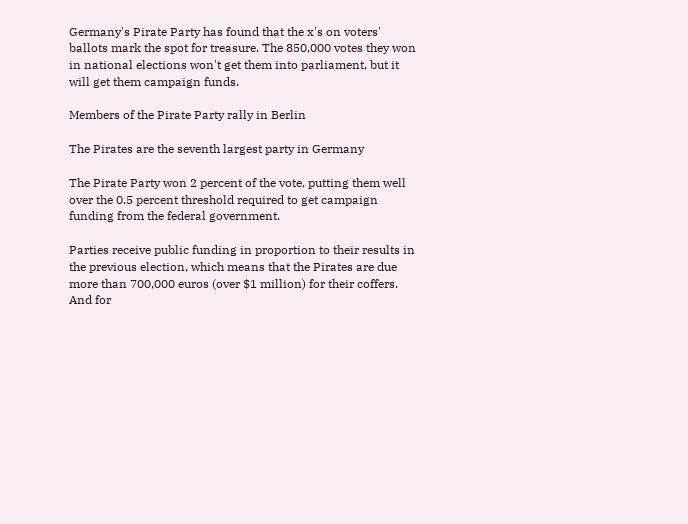Germany's Pirate Party has found that the x's on voters' ballots mark the spot for treasure. The 850,000 votes they won in national elections won't get them into parliament, but it will get them campaign funds.

Members of the Pirate Party rally in Berlin

The Pirates are the seventh largest party in Germany

The Pirate Party won 2 percent of the vote, putting them well over the 0.5 percent threshold required to get campaign funding from the federal government.

Parties receive public funding in proportion to their results in the previous election, which means that the Pirates are due more than 700,000 euros (over $1 million) for their coffers. And for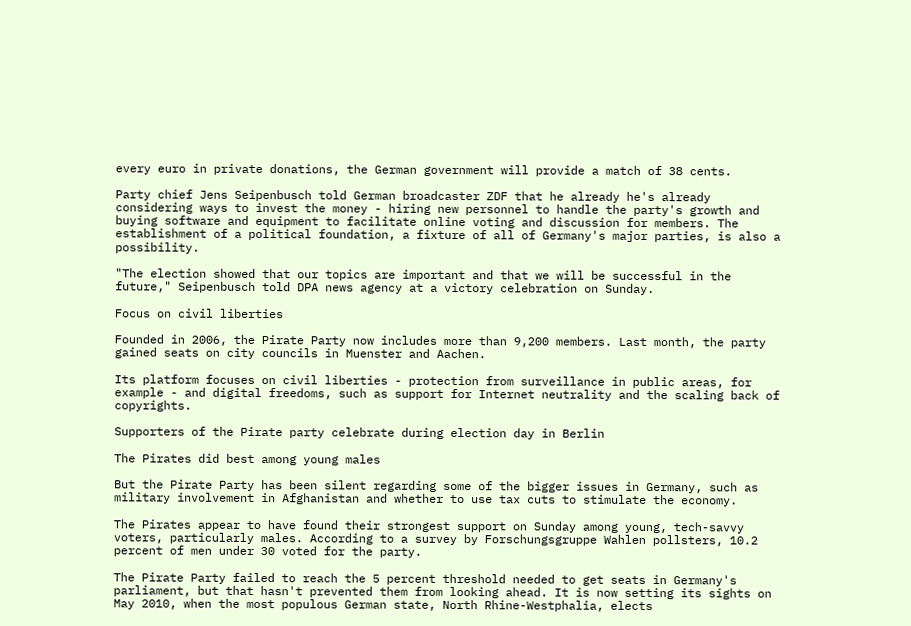every euro in private donations, the German government will provide a match of 38 cents.

Party chief Jens Seipenbusch told German broadcaster ZDF that he already he's already considering ways to invest the money - hiring new personnel to handle the party's growth and buying software and equipment to facilitate online voting and discussion for members. The establishment of a political foundation, a fixture of all of Germany's major parties, is also a possibility.

"The election showed that our topics are important and that we will be successful in the future," Seipenbusch told DPA news agency at a victory celebration on Sunday.

Focus on civil liberties

Founded in 2006, the Pirate Party now includes more than 9,200 members. Last month, the party gained seats on city councils in Muenster and Aachen.

Its platform focuses on civil liberties - protection from surveillance in public areas, for example - and digital freedoms, such as support for Internet neutrality and the scaling back of copyrights.

Supporters of the Pirate party celebrate during election day in Berlin

The Pirates did best among young males

But the Pirate Party has been silent regarding some of the bigger issues in Germany, such as military involvement in Afghanistan and whether to use tax cuts to stimulate the economy.

The Pirates appear to have found their strongest support on Sunday among young, tech-savvy voters, particularly males. According to a survey by Forschungsgruppe Wahlen pollsters, 10.2 percent of men under 30 voted for the party.

The Pirate Party failed to reach the 5 percent threshold needed to get seats in Germany's parliament, but that hasn't prevented them from looking ahead. It is now setting its sights on May 2010, when the most populous German state, North Rhine-Westphalia, elects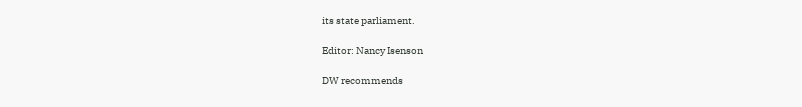its state parliament.

Editor: Nancy Isenson

DW recommends